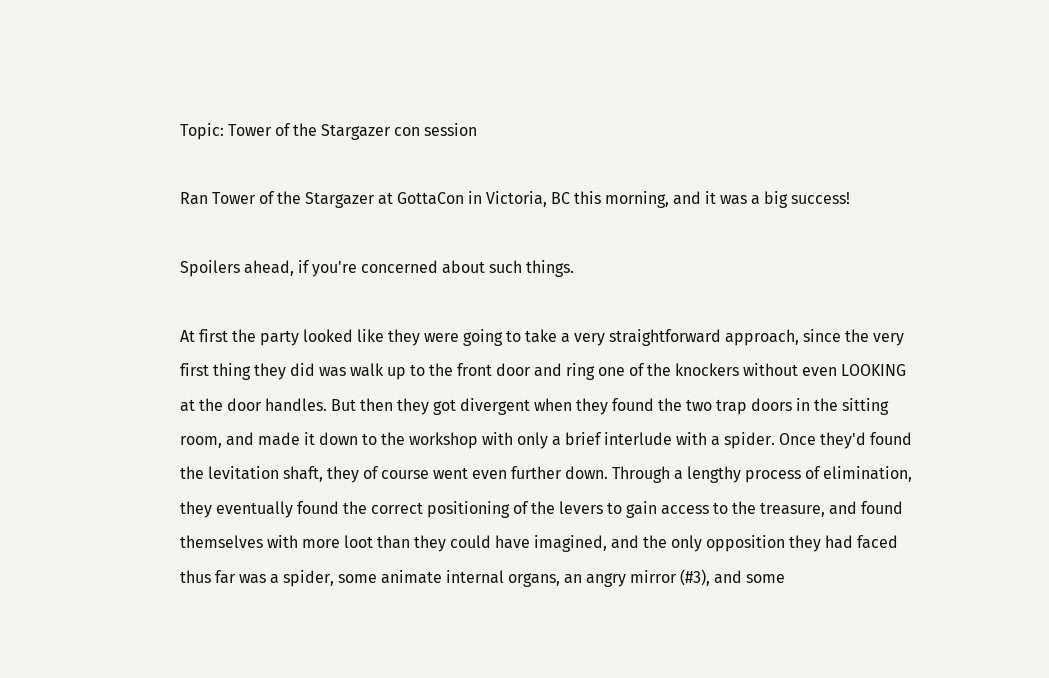Topic: Tower of the Stargazer con session

Ran Tower of the Stargazer at GottaCon in Victoria, BC this morning, and it was a big success!

Spoilers ahead, if you're concerned about such things.

At first the party looked like they were going to take a very straightforward approach, since the very first thing they did was walk up to the front door and ring one of the knockers without even LOOKING at the door handles. But then they got divergent when they found the two trap doors in the sitting room, and made it down to the workshop with only a brief interlude with a spider. Once they'd found the levitation shaft, they of course went even further down. Through a lengthy process of elimination, they eventually found the correct positioning of the levers to gain access to the treasure, and found themselves with more loot than they could have imagined, and the only opposition they had faced thus far was a spider, some animate internal organs, an angry mirror (#3), and some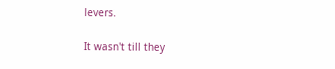levers.

It wasn't till they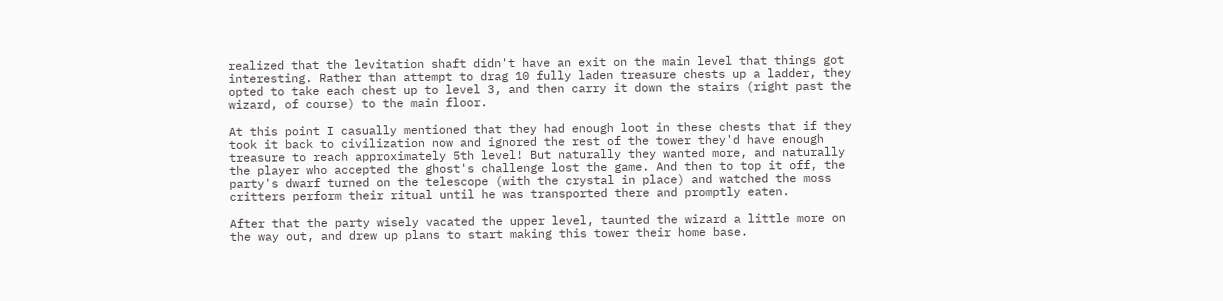realized that the levitation shaft didn't have an exit on the main level that things got interesting. Rather than attempt to drag 10 fully laden treasure chests up a ladder, they opted to take each chest up to level 3, and then carry it down the stairs (right past the wizard, of course) to the main floor.

At this point I casually mentioned that they had enough loot in these chests that if they took it back to civilization now and ignored the rest of the tower they'd have enough treasure to reach approximately 5th level! But naturally they wanted more, and naturally the player who accepted the ghost's challenge lost the game. And then to top it off, the party's dwarf turned on the telescope (with the crystal in place) and watched the moss critters perform their ritual until he was transported there and promptly eaten.

After that the party wisely vacated the upper level, taunted the wizard a little more on the way out, and drew up plans to start making this tower their home base.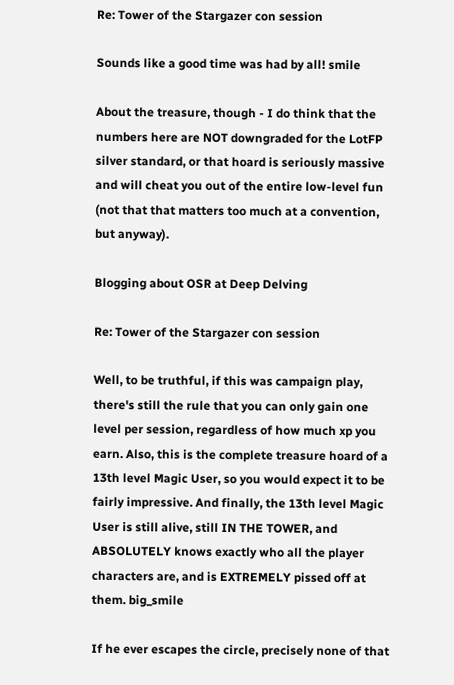Re: Tower of the Stargazer con session

Sounds like a good time was had by all! smile

About the treasure, though - I do think that the numbers here are NOT downgraded for the LotFP silver standard, or that hoard is seriously massive and will cheat you out of the entire low-level fun (not that that matters too much at a convention, but anyway).

Blogging about OSR at Deep Delving

Re: Tower of the Stargazer con session

Well, to be truthful, if this was campaign play, there's still the rule that you can only gain one level per session, regardless of how much xp you earn. Also, this is the complete treasure hoard of a 13th level Magic User, so you would expect it to be fairly impressive. And finally, the 13th level Magic User is still alive, still IN THE TOWER, and ABSOLUTELY knows exactly who all the player characters are, and is EXTREMELY pissed off at them. big_smile

If he ever escapes the circle, precisely none of that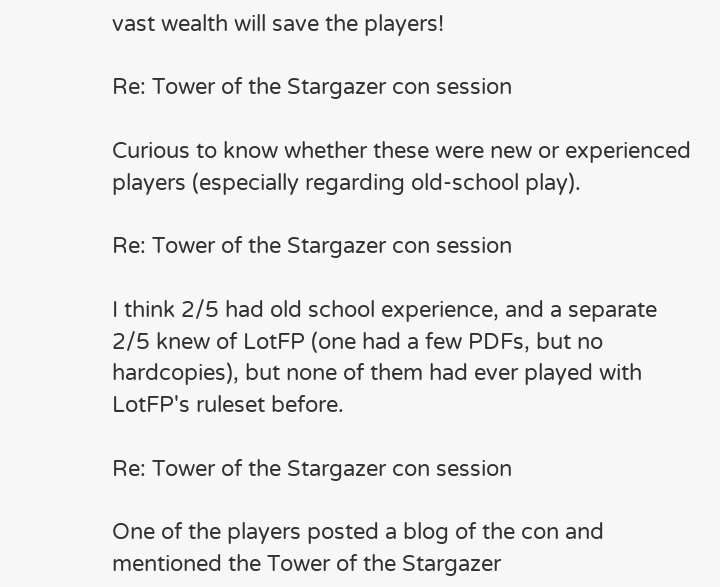vast wealth will save the players!

Re: Tower of the Stargazer con session

Curious to know whether these were new or experienced players (especially regarding old-school play).

Re: Tower of the Stargazer con session

I think 2/5 had old school experience, and a separate 2/5 knew of LotFP (one had a few PDFs, but no hardcopies), but none of them had ever played with LotFP's ruleset before.

Re: Tower of the Stargazer con session

One of the players posted a blog of the con and mentioned the Tower of the Stargazer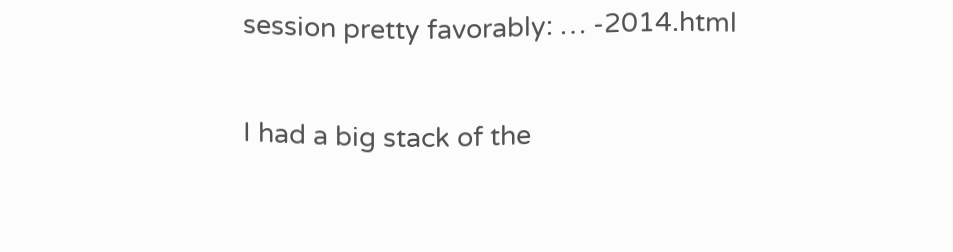session pretty favorably: … -2014.html

I had a big stack of the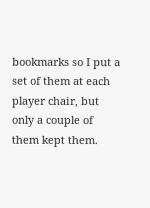bookmarks so I put a set of them at each player chair, but only a couple of them kept them.